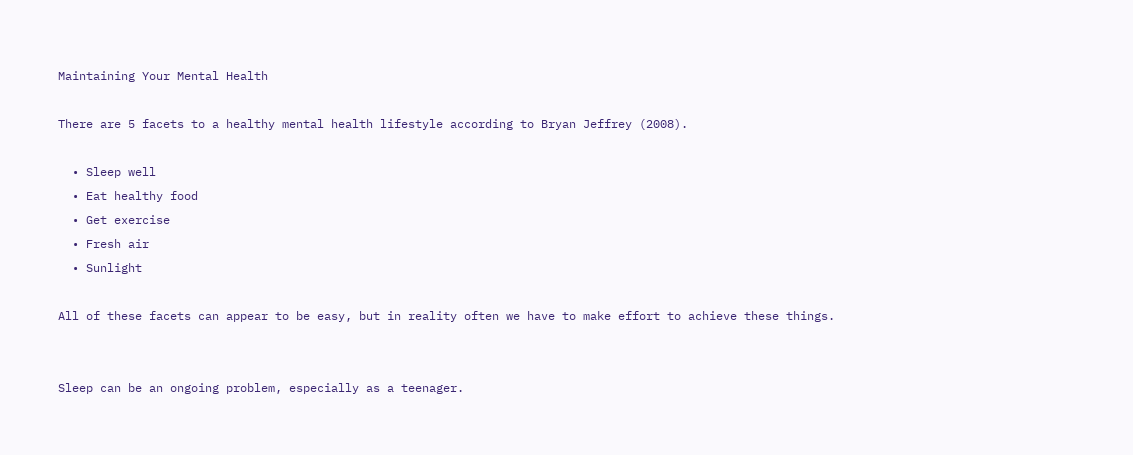Maintaining Your Mental Health

There are 5 facets to a healthy mental health lifestyle according to Bryan Jeffrey (2008).

  • Sleep well
  • Eat healthy food
  • Get exercise
  • Fresh air
  • Sunlight

All of these facets can appear to be easy, but in reality often we have to make effort to achieve these things.


Sleep can be an ongoing problem, especially as a teenager.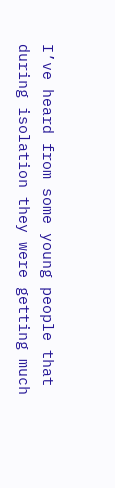I’ve heard from some young people that during isolation they were getting much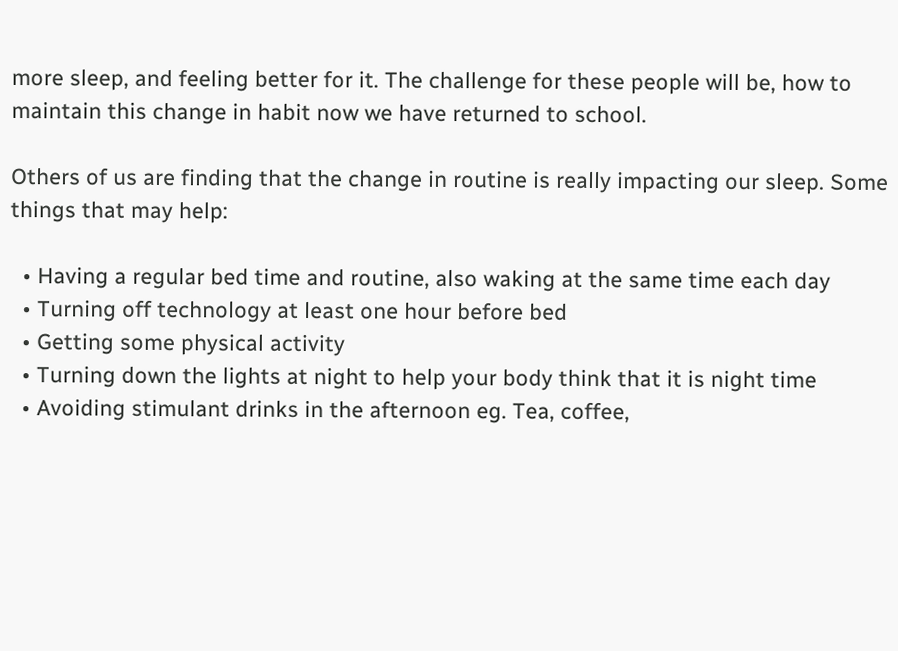more sleep, and feeling better for it. The challenge for these people will be, how to maintain this change in habit now we have returned to school.

Others of us are finding that the change in routine is really impacting our sleep. Some things that may help:

  • Having a regular bed time and routine, also waking at the same time each day
  • Turning off technology at least one hour before bed
  • Getting some physical activity
  • Turning down the lights at night to help your body think that it is night time
  • Avoiding stimulant drinks in the afternoon eg. Tea, coffee,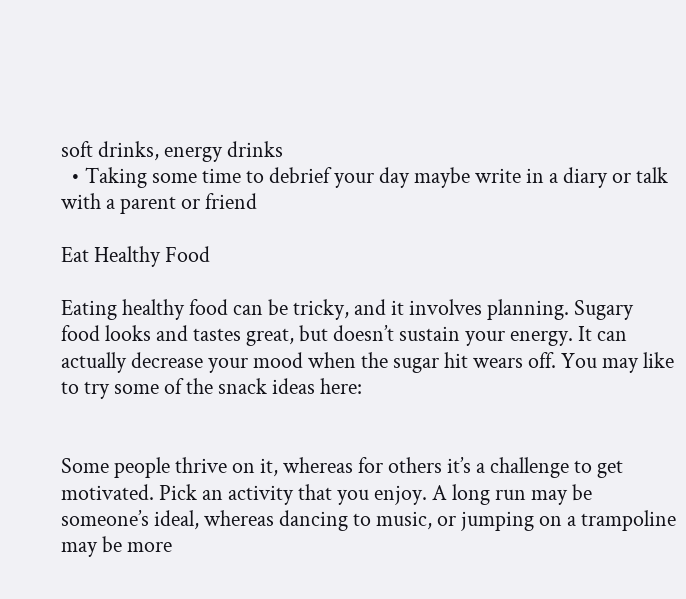soft drinks, energy drinks
  • Taking some time to debrief your day maybe write in a diary or talk with a parent or friend

Eat Healthy Food

Eating healthy food can be tricky, and it involves planning. Sugary food looks and tastes great, but doesn’t sustain your energy. It can actually decrease your mood when the sugar hit wears off. You may like to try some of the snack ideas here:


Some people thrive on it, whereas for others it’s a challenge to get motivated. Pick an activity that you enjoy. A long run may be someone’s ideal, whereas dancing to music, or jumping on a trampoline may be more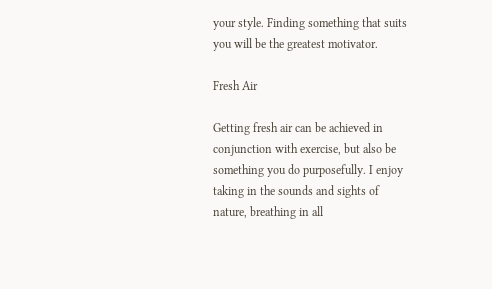your style. Finding something that suits you will be the greatest motivator.

Fresh Air

Getting fresh air can be achieved in conjunction with exercise, but also be something you do purposefully. I enjoy taking in the sounds and sights of nature, breathing in all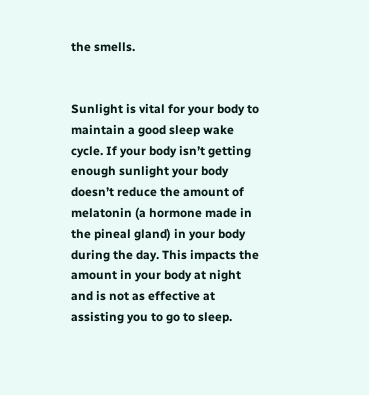the smells.


Sunlight is vital for your body to maintain a good sleep wake cycle. If your body isn’t getting enough sunlight your body doesn’t reduce the amount of melatonin (a hormone made in the pineal gland) in your body during the day. This impacts the amount in your body at night and is not as effective at assisting you to go to sleep.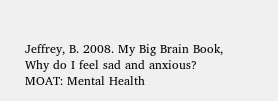Jeffrey, B. 2008. My Big Brain Book, Why do I feel sad and anxious? MOAT: Mental Health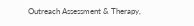Outreach Assessment & Therapy,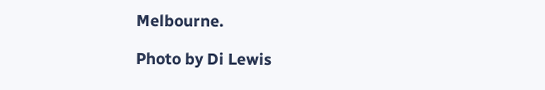Melbourne.

Photo by Di Lewis